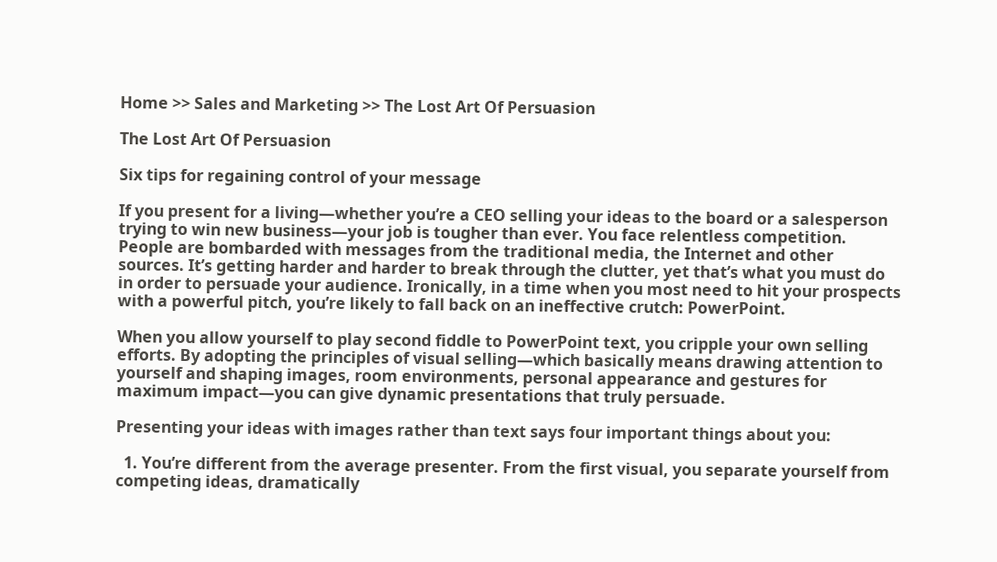Home >> Sales and Marketing >> The Lost Art Of Persuasion

The Lost Art Of Persuasion

Six tips for regaining control of your message

If you present for a living—whether you’re a CEO selling your ideas to the board or a salesperson trying to win new business—your job is tougher than ever. You face relentless competition. People are bombarded with messages from the traditional media, the Internet and other sources. It’s getting harder and harder to break through the clutter, yet that’s what you must do in order to persuade your audience. Ironically, in a time when you most need to hit your prospects with a powerful pitch, you’re likely to fall back on an ineffective crutch: PowerPoint.

When you allow yourself to play second fiddle to PowerPoint text, you cripple your own selling efforts. By adopting the principles of visual selling—which basically means drawing attention to yourself and shaping images, room environments, personal appearance and gestures for maximum impact—you can give dynamic presentations that truly persuade.

Presenting your ideas with images rather than text says four important things about you:

  1. You’re different from the average presenter. From the first visual, you separate yourself from competing ideas, dramatically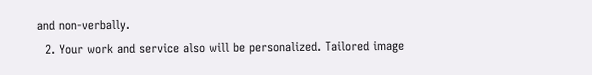and non-verbally.
  2. Your work and service also will be personalized. Tailored image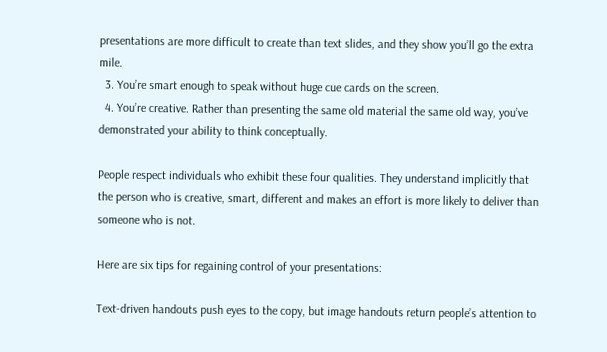presentations are more difficult to create than text slides, and they show you’ll go the extra mile.
  3. You’re smart enough to speak without huge cue cards on the screen.
  4. You’re creative. Rather than presenting the same old material the same old way, you’ve demonstrated your ability to think conceptually.

People respect individuals who exhibit these four qualities. They understand implicitly that the person who is creative, smart, different and makes an effort is more likely to deliver than someone who is not.

Here are six tips for regaining control of your presentations:

Text-driven handouts push eyes to the copy, but image handouts return people’s attention to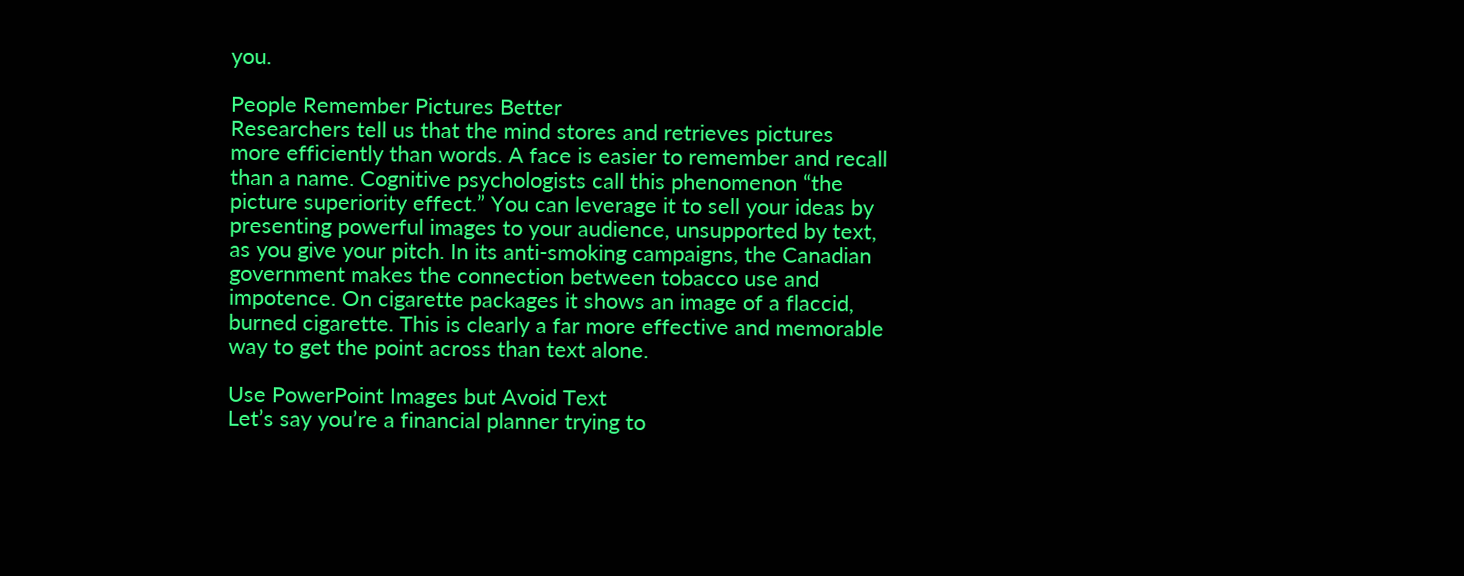you.

People Remember Pictures Better
Researchers tell us that the mind stores and retrieves pictures more efficiently than words. A face is easier to remember and recall than a name. Cognitive psychologists call this phenomenon “the picture superiority effect.” You can leverage it to sell your ideas by presenting powerful images to your audience, unsupported by text, as you give your pitch. In its anti-smoking campaigns, the Canadian government makes the connection between tobacco use and impotence. On cigarette packages it shows an image of a flaccid, burned cigarette. This is clearly a far more effective and memorable way to get the point across than text alone.

Use PowerPoint Images but Avoid Text
Let’s say you’re a financial planner trying to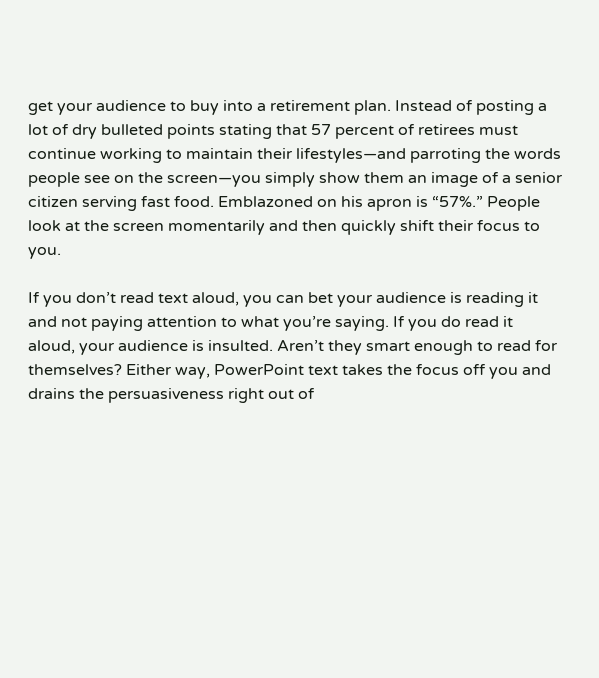get your audience to buy into a retirement plan. Instead of posting a lot of dry bulleted points stating that 57 percent of retirees must continue working to maintain their lifestyles—and parroting the words people see on the screen—you simply show them an image of a senior citizen serving fast food. Emblazoned on his apron is “57%.” People look at the screen momentarily and then quickly shift their focus to you.

If you don’t read text aloud, you can bet your audience is reading it and not paying attention to what you’re saying. If you do read it aloud, your audience is insulted. Aren’t they smart enough to read for themselves? Either way, PowerPoint text takes the focus off you and drains the persuasiveness right out of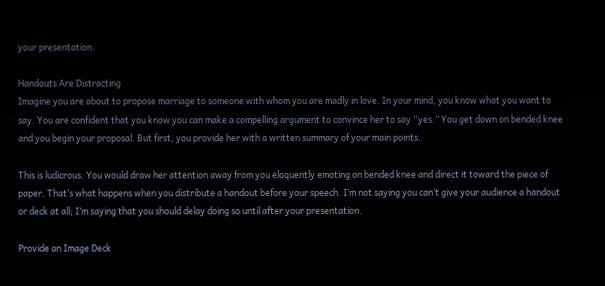your presentation.

Handouts Are Distracting
Imagine you are about to propose marriage to someone with whom you are madly in love. In your mind, you know what you want to say. You are confident that you know you can make a compelling argument to convince her to say “yes.” You get down on bended knee and you begin your proposal. But first, you provide her with a written summary of your main points.

This is ludicrous. You would draw her attention away from you eloquently emoting on bended knee and direct it toward the piece of paper. That’s what happens when you distribute a handout before your speech. I’m not saying you can’t give your audience a handout or deck at all; I’m saying that you should delay doing so until after your presentation.

Provide an Image Deck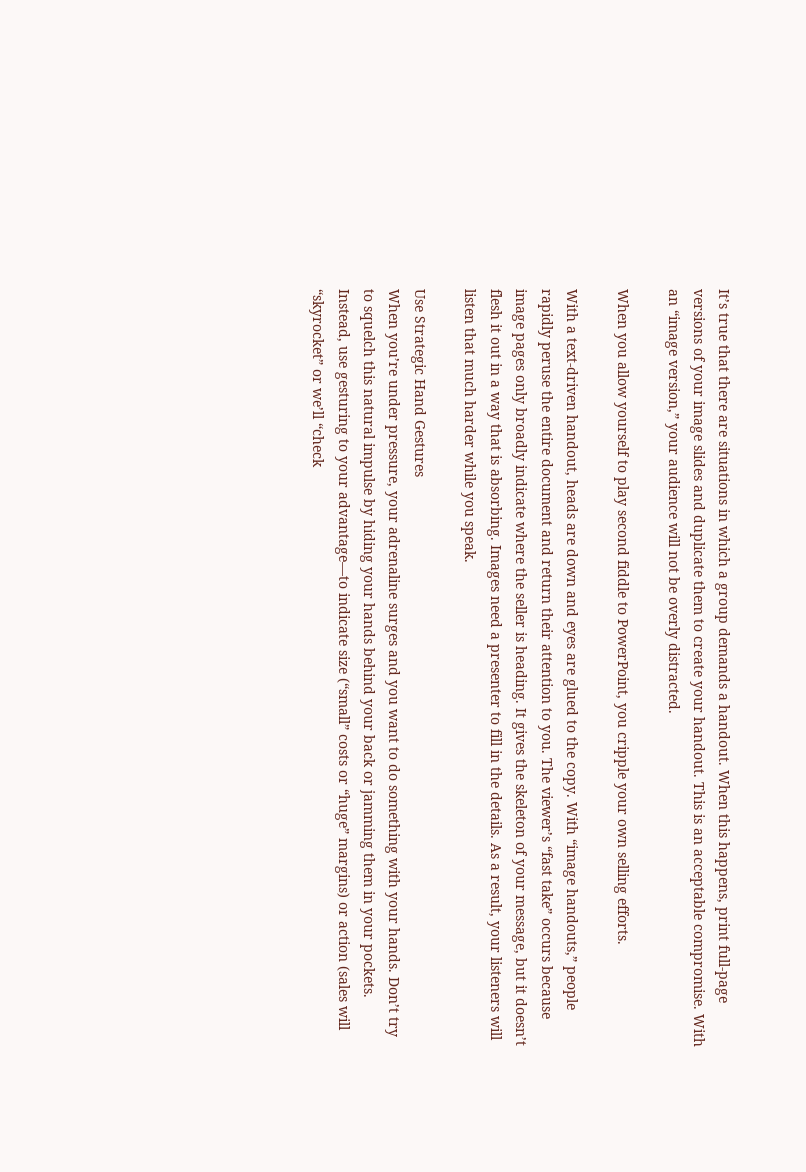It’s true that there are situations in which a group demands a handout. When this happens, print full-page versions of your image slides and duplicate them to create your handout. This is an acceptable compromise. With an “image version,” your audience will not be overly distracted.

When you allow yourself to play second fiddle to PowerPoint, you cripple your own selling efforts.

With a text-driven handout, heads are down and eyes are glued to the copy. With “image handouts,” people rapidly peruse the entire document and return their attention to you. The viewer’s “fast take” occurs because image pages only broadly indicate where the seller is heading. It gives the skeleton of your message, but it doesn’t flesh it out in a way that is absorbing. Images need a presenter to fill in the details. As a result, your listeners will listen that much harder while you speak.

Use Strategic Hand Gestures
When you’re under pressure, your adrenaline surges and you want to do something with your hands. Don’t try to squelch this natural impulse by hiding your hands behind your back or jamming them in your pockets. Instead, use gesturing to your advantage—to indicate size (“small” costs or “huge” margins) or action (sales will “skyrocket” or we’ll “check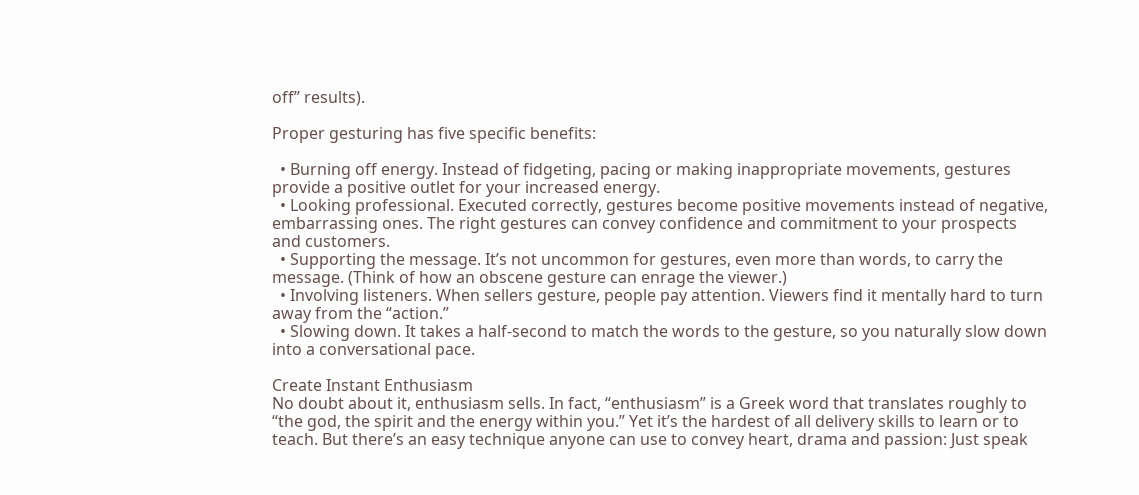off” results).

Proper gesturing has five specific benefits:

  • Burning off energy. Instead of fidgeting, pacing or making inappropriate movements, gestures provide a positive outlet for your increased energy.
  • Looking professional. Executed correctly, gestures become positive movements instead of negative, embarrassing ones. The right gestures can convey confidence and commitment to your prospects and customers.
  • Supporting the message. It’s not uncommon for gestures, even more than words, to carry the message. (Think of how an obscene gesture can enrage the viewer.)
  • Involving listeners. When sellers gesture, people pay attention. Viewers find it mentally hard to turn away from the “action.”
  • Slowing down. It takes a half-second to match the words to the gesture, so you naturally slow down into a conversational pace.

Create Instant Enthusiasm
No doubt about it, enthusiasm sells. In fact, “enthusiasm” is a Greek word that translates roughly to “the god, the spirit and the energy within you.” Yet it’s the hardest of all delivery skills to learn or to teach. But there’s an easy technique anyone can use to convey heart, drama and passion: Just speak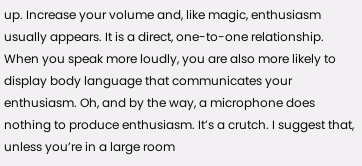up. Increase your volume and, like magic, enthusiasm usually appears. It is a direct, one-to-one relationship. When you speak more loudly, you are also more likely to display body language that communicates your enthusiasm. Oh, and by the way, a microphone does nothing to produce enthusiasm. It’s a crutch. I suggest that, unless you’re in a large room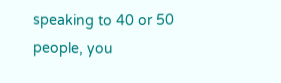speaking to 40 or 50 people, you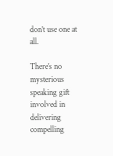don’t use one at all.

There’s no mysterious speaking gift involved in delivering compelling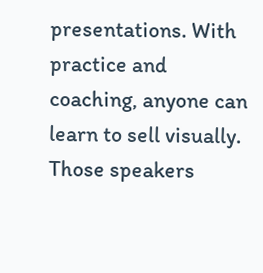presentations. With practice and coaching, anyone can learn to sell visually. Those speakers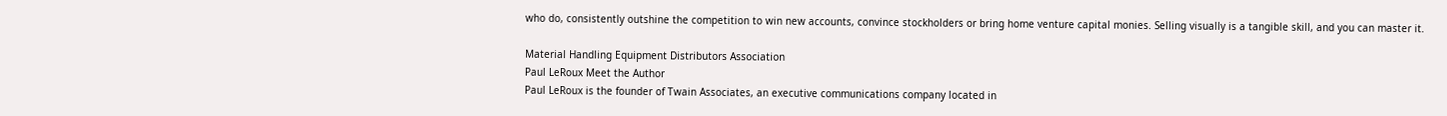who do, consistently outshine the competition to win new accounts, convince stockholders or bring home venture capital monies. Selling visually is a tangible skill, and you can master it.

Material Handling Equipment Distributors Association
Paul LeRoux Meet the Author
Paul LeRoux is the founder of Twain Associates, an executive communications company located in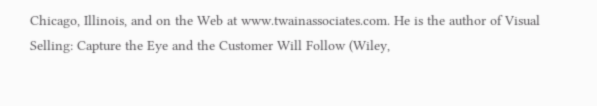Chicago, Illinois, and on the Web at www.twainassociates.com. He is the author of Visual Selling: Capture the Eye and the Customer Will Follow (Wiley,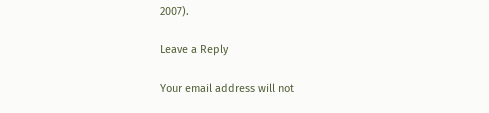2007).

Leave a Reply

Your email address will not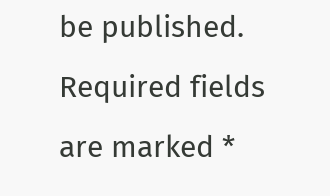be published. Required fields are marked *